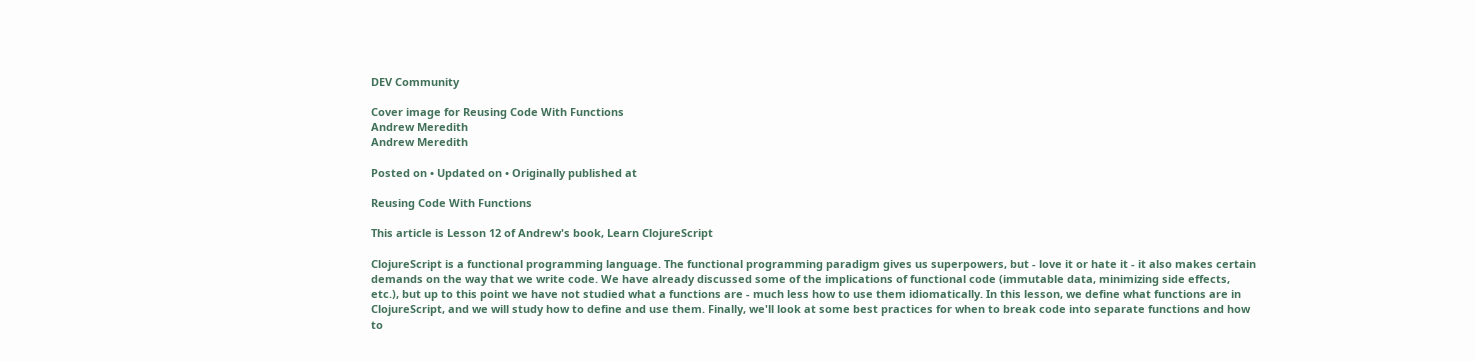DEV Community

Cover image for Reusing Code With Functions
Andrew Meredith
Andrew Meredith

Posted on • Updated on • Originally published at

Reusing Code With Functions

This article is Lesson 12 of Andrew's book, Learn ClojureScript

ClojureScript is a functional programming language. The functional programming paradigm gives us superpowers, but - love it or hate it - it also makes certain demands on the way that we write code. We have already discussed some of the implications of functional code (immutable data, minimizing side effects, etc.), but up to this point we have not studied what a functions are - much less how to use them idiomatically. In this lesson, we define what functions are in ClojureScript, and we will study how to define and use them. Finally, we'll look at some best practices for when to break code into separate functions and how to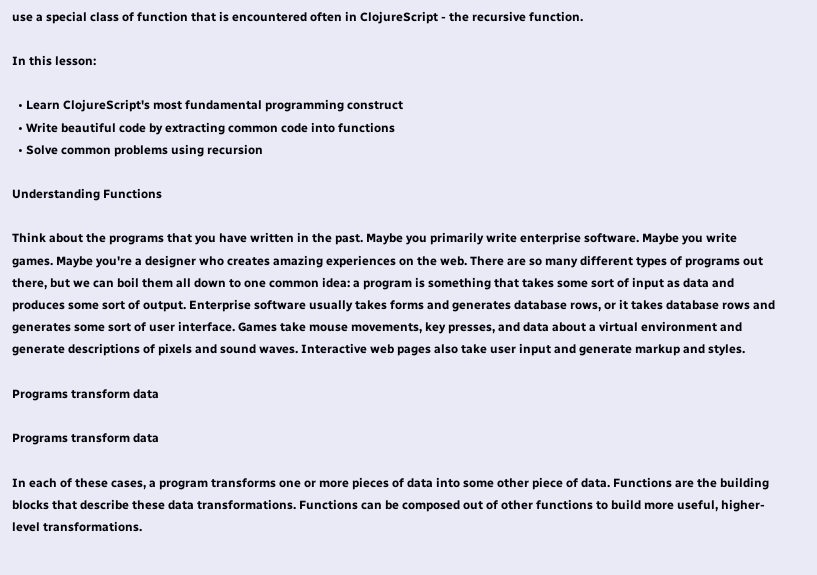use a special class of function that is encountered often in ClojureScript - the recursive function.

In this lesson:

  • Learn ClojureScript's most fundamental programming construct
  • Write beautiful code by extracting common code into functions
  • Solve common problems using recursion

Understanding Functions

Think about the programs that you have written in the past. Maybe you primarily write enterprise software. Maybe you write games. Maybe you're a designer who creates amazing experiences on the web. There are so many different types of programs out there, but we can boil them all down to one common idea: a program is something that takes some sort of input as data and produces some sort of output. Enterprise software usually takes forms and generates database rows, or it takes database rows and generates some sort of user interface. Games take mouse movements, key presses, and data about a virtual environment and generate descriptions of pixels and sound waves. Interactive web pages also take user input and generate markup and styles.

Programs transform data

Programs transform data

In each of these cases, a program transforms one or more pieces of data into some other piece of data. Functions are the building blocks that describe these data transformations. Functions can be composed out of other functions to build more useful, higher-level transformations.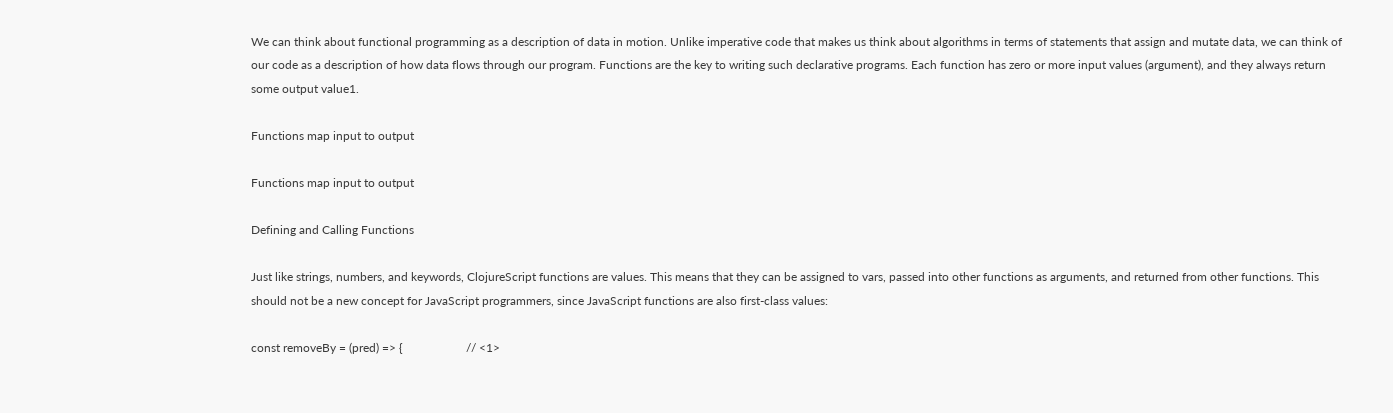We can think about functional programming as a description of data in motion. Unlike imperative code that makes us think about algorithms in terms of statements that assign and mutate data, we can think of our code as a description of how data flows through our program. Functions are the key to writing such declarative programs. Each function has zero or more input values (argument), and they always return some output value1.

Functions map input to output

Functions map input to output

Defining and Calling Functions

Just like strings, numbers, and keywords, ClojureScript functions are values. This means that they can be assigned to vars, passed into other functions as arguments, and returned from other functions. This should not be a new concept for JavaScript programmers, since JavaScript functions are also first-class values:

const removeBy = (pred) => {                     // <1>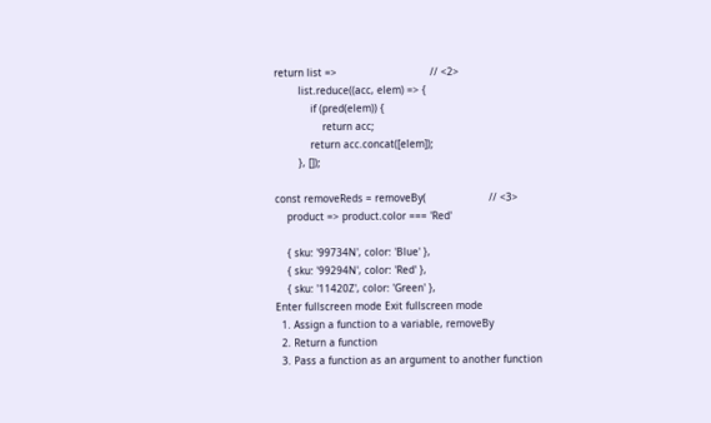return list =>                               // <2>
        list.reduce((acc, elem) => {
            if (pred(elem)) {
                return acc;
            return acc.concat([elem]);
        }, []);

const removeReds = removeBy(                     // <3>
    product => product.color === 'Red'

    { sku: '99734N', color: 'Blue' },
    { sku: '99294N', color: 'Red' },
    { sku: '11420Z', color: 'Green' },
Enter fullscreen mode Exit fullscreen mode
  1. Assign a function to a variable, removeBy
  2. Return a function
  3. Pass a function as an argument to another function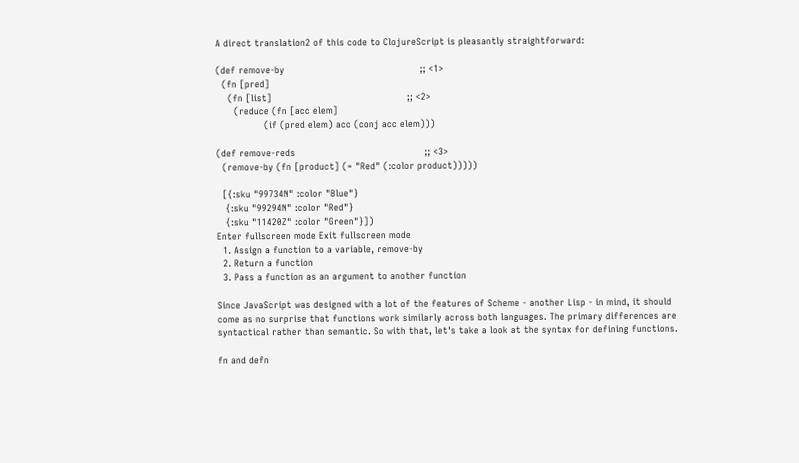A direct translation2 of this code to ClojureScript is pleasantly straightforward:

(def remove-by                                             ;; <1>
  (fn [pred]
    (fn [list]                                             ;; <2>
      (reduce (fn [acc elem]
                (if (pred elem) acc (conj acc elem)))

(def remove-reds                                           ;; <3>
  (remove-by (fn [product] (= "Red" (:color product)))))

  [{:sku "99734N" :color "Blue"}
   {:sku "99294N" :color "Red"}
   {:sku "11420Z" :color "Green"}])
Enter fullscreen mode Exit fullscreen mode
  1. Assign a function to a variable, remove-by
  2. Return a function
  3. Pass a function as an argument to another function

Since JavaScript was designed with a lot of the features of Scheme - another Lisp - in mind, it should come as no surprise that functions work similarly across both languages. The primary differences are syntactical rather than semantic. So with that, let's take a look at the syntax for defining functions.

fn and defn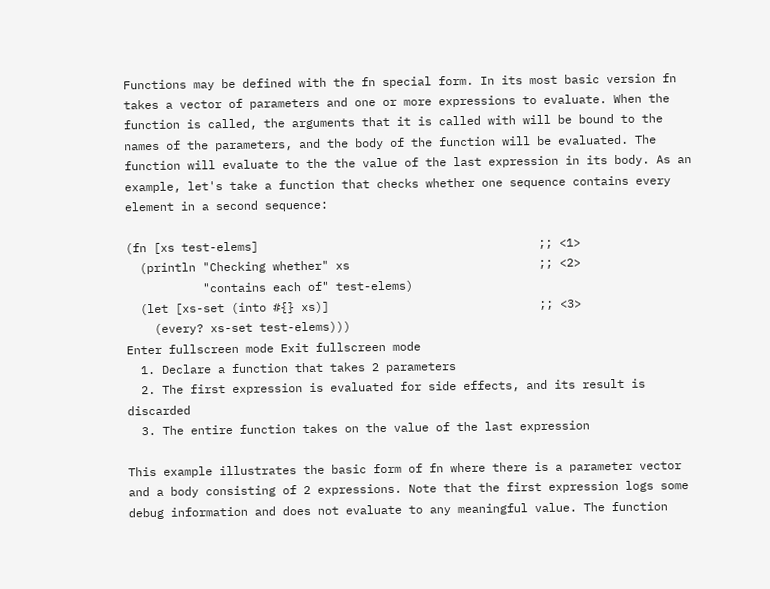Functions may be defined with the fn special form. In its most basic version fn takes a vector of parameters and one or more expressions to evaluate. When the function is called, the arguments that it is called with will be bound to the names of the parameters, and the body of the function will be evaluated. The function will evaluate to the the value of the last expression in its body. As an example, let's take a function that checks whether one sequence contains every element in a second sequence:

(fn [xs test-elems]                                        ;; <1>
  (println "Checking whether" xs                           ;; <2>
           "contains each of" test-elems)
  (let [xs-set (into #{} xs)]                              ;; <3>
    (every? xs-set test-elems)))
Enter fullscreen mode Exit fullscreen mode
  1. Declare a function that takes 2 parameters
  2. The first expression is evaluated for side effects, and its result is discarded
  3. The entire function takes on the value of the last expression

This example illustrates the basic form of fn where there is a parameter vector and a body consisting of 2 expressions. Note that the first expression logs some debug information and does not evaluate to any meaningful value. The function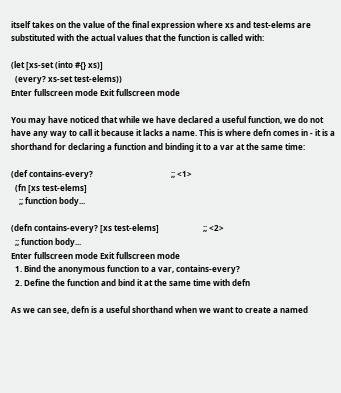itself takes on the value of the final expression where xs and test-elems are substituted with the actual values that the function is called with:

(let [xs-set (into #{} xs)]
  (every? xs-set test-elems))
Enter fullscreen mode Exit fullscreen mode

You may have noticed that while we have declared a useful function, we do not have any way to call it because it lacks a name. This is where defn comes in - it is a shorthand for declaring a function and binding it to a var at the same time:

(def contains-every?                                       ;; <1>
  (fn [xs test-elems]
    ;; function body...

(defn contains-every? [xs test-elems]                      ;; <2>
  ;; function body...
Enter fullscreen mode Exit fullscreen mode
  1. Bind the anonymous function to a var, contains-every?
  2. Define the function and bind it at the same time with defn

As we can see, defn is a useful shorthand when we want to create a named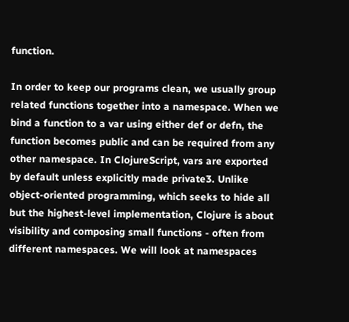function.

In order to keep our programs clean, we usually group related functions together into a namespace. When we bind a function to a var using either def or defn, the function becomes public and can be required from any other namespace. In ClojureScript, vars are exported by default unless explicitly made private3. Unlike object-oriented programming, which seeks to hide all but the highest-level implementation, Clojure is about visibility and composing small functions - often from different namespaces. We will look at namespaces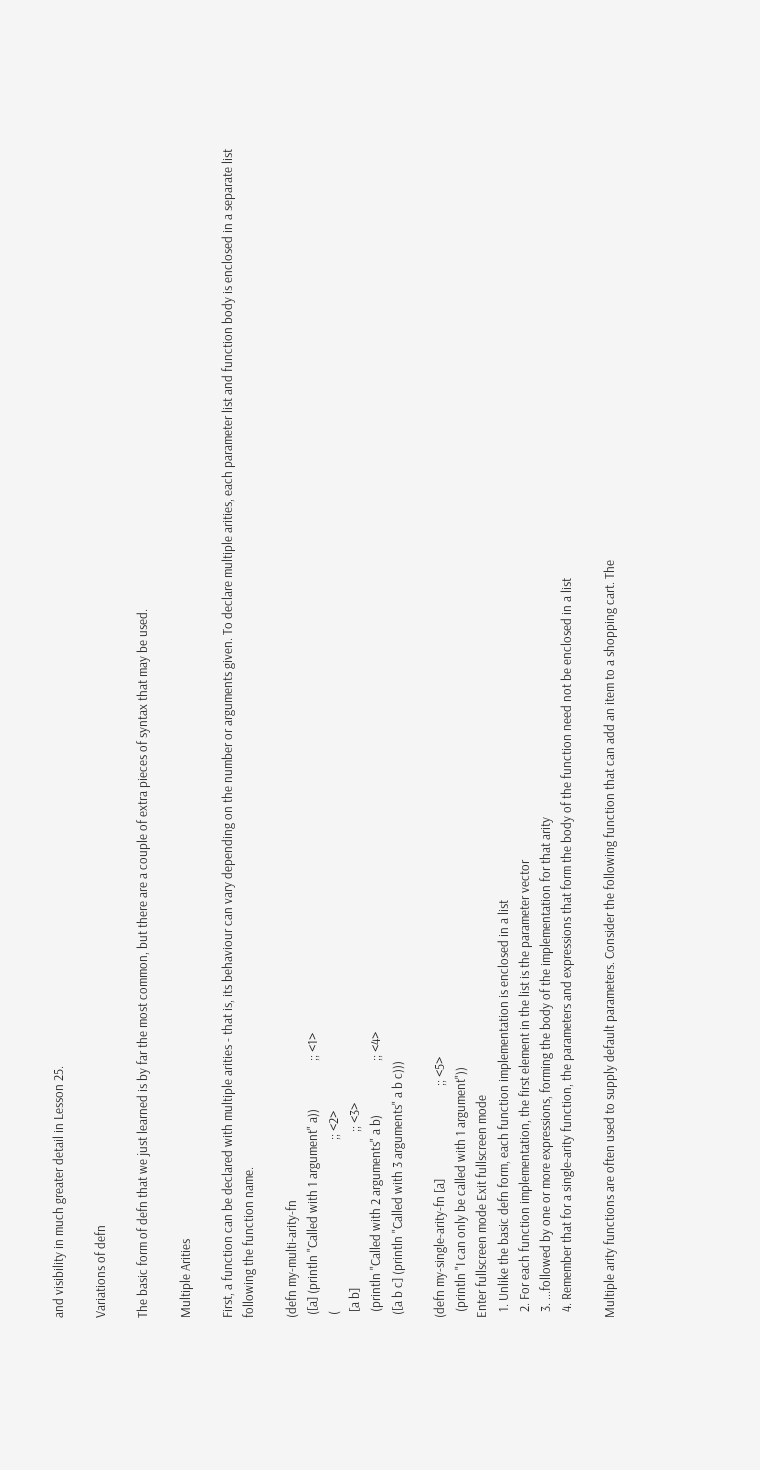and visibility in much greater detail in Lesson 25.

Variations of defn

The basic form of defn that we just learned is by far the most common, but there are a couple of extra pieces of syntax that may be used.

Multiple Arities

First, a function can be declared with multiple arities - that is, its behaviour can vary depending on the number or arguments given. To declare multiple arities, each parameter list and function body is enclosed in a separate list following the function name.

(defn my-multi-arity-fn
 ([a] (println "Called with 1 argument" a))                ;; <1>
 (                                                         ;; <2>
  [a b]                                                    ;; <3>
  (println "Called with 2 arguments" a b)                  ;; <4>
 ([a b c] (println "Called with 3 arguments" a b c)))

(defn my-single-arity-fn [a]                               ;; <5>
  (println "I can only be called with 1 argument"))
Enter fullscreen mode Exit fullscreen mode
  1. Unlike the basic defn form, each function implementation is enclosed in a list
  2. For each function implementation, the first element in the list is the parameter vector
  3. ...followed by one or more expressions, forming the body of the implementation for that arity
  4. Remember that for a single-arity function, the parameters and expressions that form the body of the function need not be enclosed in a list

Multiple arity functions are often used to supply default parameters. Consider the following function that can add an item to a shopping cart. The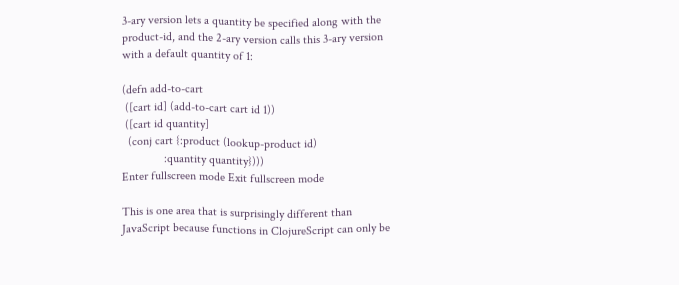3-ary version lets a quantity be specified along with the product-id, and the 2-ary version calls this 3-ary version with a default quantity of 1:

(defn add-to-cart
 ([cart id] (add-to-cart cart id 1))
 ([cart id quantity]
  (conj cart {:product (lookup-product id)
              :quantity quantity})))
Enter fullscreen mode Exit fullscreen mode

This is one area that is surprisingly different than JavaScript because functions in ClojureScript can only be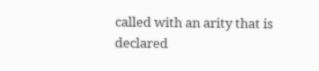called with an arity that is declared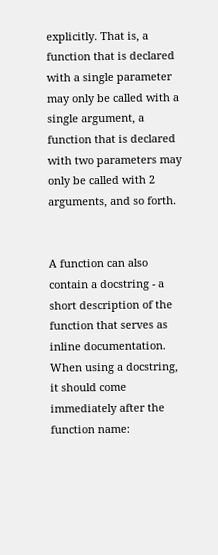explicitly. That is, a function that is declared with a single parameter may only be called with a single argument, a function that is declared with two parameters may only be called with 2 arguments, and so forth.


A function can also contain a docstring - a short description of the function that serves as inline documentation. When using a docstring, it should come immediately after the function name: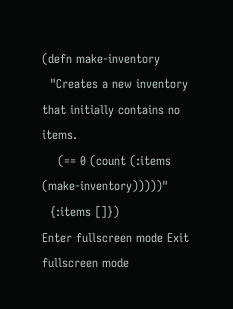(defn make-inventory
  "Creates a new inventory that initially contains no items.
    (== 0 (count (:items (make-inventory)))))"
  {:items []})
Enter fullscreen mode Exit fullscreen mode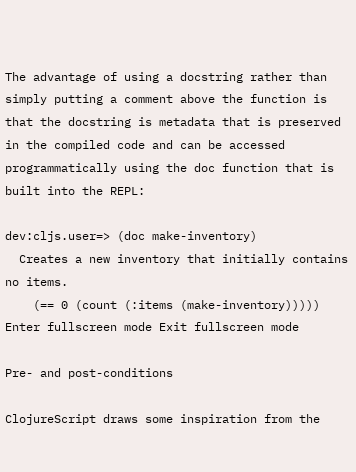The advantage of using a docstring rather than simply putting a comment above the function is that the docstring is metadata that is preserved in the compiled code and can be accessed programmatically using the doc function that is built into the REPL:

dev:cljs.user=> (doc make-inventory)
  Creates a new inventory that initially contains no items.
    (== 0 (count (:items (make-inventory)))))
Enter fullscreen mode Exit fullscreen mode

Pre- and post-conditions

ClojureScript draws some inspiration from the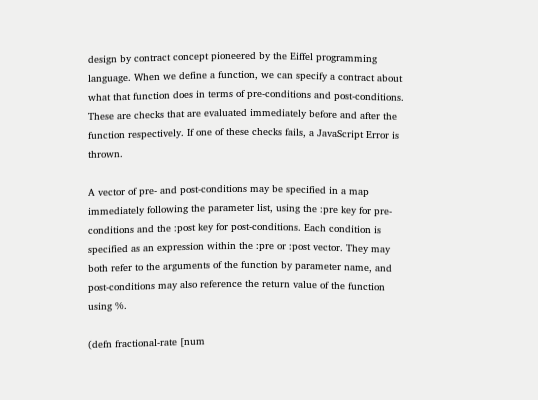design by contract concept pioneered by the Eiffel programming language. When we define a function, we can specify a contract about what that function does in terms of pre-conditions and post-conditions. These are checks that are evaluated immediately before and after the function respectively. If one of these checks fails, a JavaScript Error is thrown.

A vector of pre- and post-conditions may be specified in a map immediately following the parameter list, using the :pre key for pre-conditions and the :post key for post-conditions. Each condition is specified as an expression within the :pre or :post vector. They may both refer to the arguments of the function by parameter name, and post-conditions may also reference the return value of the function using %.

(defn fractional-rate [num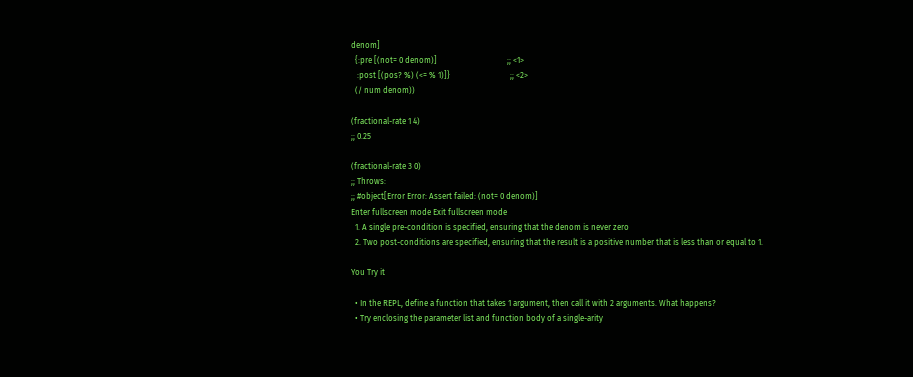denom]
  {:pre [(not= 0 denom)]                                   ;; <1>
   :post [(pos? %) (<= % 1)]}                              ;; <2>
  (/ num denom))

(fractional-rate 1 4)
;; 0.25

(fractional-rate 3 0)
;; Throws:
;; #object[Error Error: Assert failed: (not= 0 denom)]
Enter fullscreen mode Exit fullscreen mode
  1. A single pre-condition is specified, ensuring that the denom is never zero
  2. Two post-conditions are specified, ensuring that the result is a positive number that is less than or equal to 1.

You Try it

  • In the REPL, define a function that takes 1 argument, then call it with 2 arguments. What happens?
  • Try enclosing the parameter list and function body of a single-arity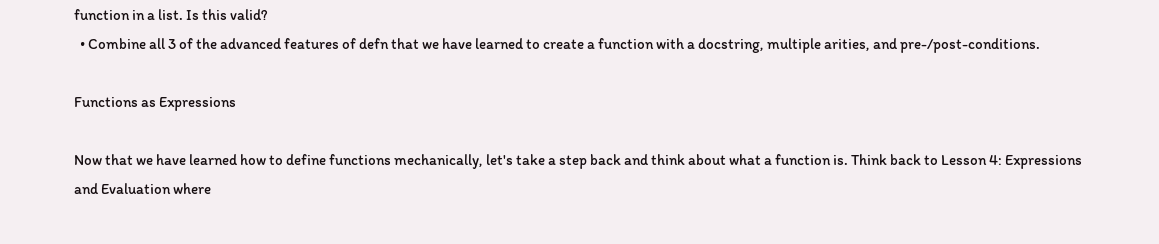function in a list. Is this valid?
  • Combine all 3 of the advanced features of defn that we have learned to create a function with a docstring, multiple arities, and pre-/post-conditions.

Functions as Expressions

Now that we have learned how to define functions mechanically, let's take a step back and think about what a function is. Think back to Lesson 4: Expressions and Evaluation where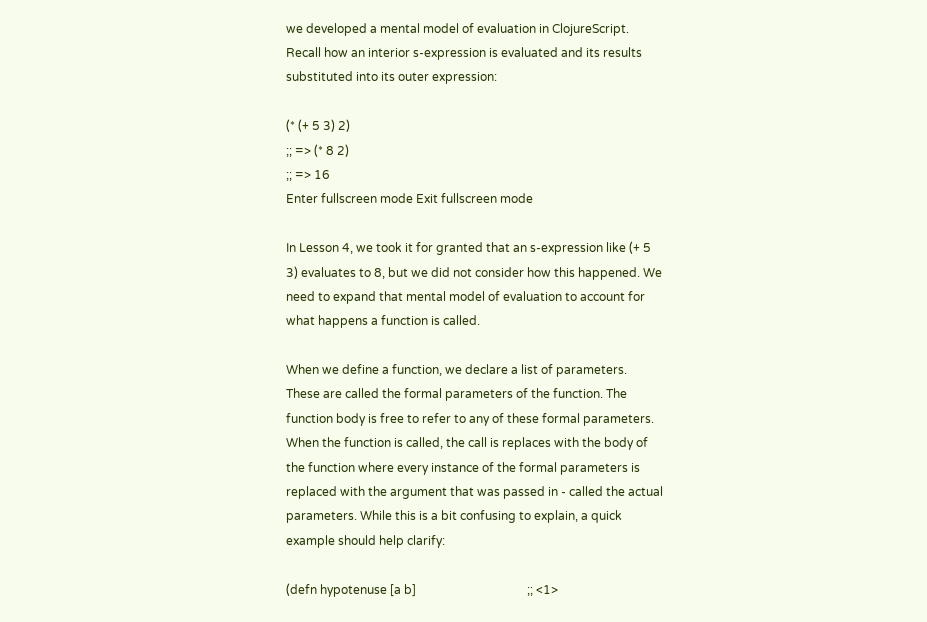we developed a mental model of evaluation in ClojureScript. Recall how an interior s-expression is evaluated and its results substituted into its outer expression:

(* (+ 5 3) 2)
;; => (* 8 2)
;; => 16
Enter fullscreen mode Exit fullscreen mode

In Lesson 4, we took it for granted that an s-expression like (+ 5 3) evaluates to 8, but we did not consider how this happened. We need to expand that mental model of evaluation to account for what happens a function is called.

When we define a function, we declare a list of parameters. These are called the formal parameters of the function. The function body is free to refer to any of these formal parameters. When the function is called, the call is replaces with the body of the function where every instance of the formal parameters is replaced with the argument that was passed in - called the actual parameters. While this is a bit confusing to explain, a quick example should help clarify:

(defn hypotenuse [a b]                                     ;; <1>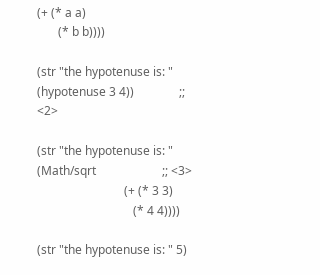(+ (* a a)
       (* b b))))

(str "the hypotenuse is: " (hypotenuse 3 4))               ;; <2>

(str "the hypotenuse is: " (Math/sqrt                      ;; <3>
                             (+ (* 3 3)
                                (* 4 4))))

(str "the hypotenuse is: " 5)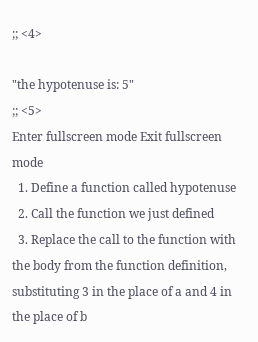;; <4>

"the hypotenuse is: 5"                                     ;; <5>
Enter fullscreen mode Exit fullscreen mode
  1. Define a function called hypotenuse
  2. Call the function we just defined
  3. Replace the call to the function with the body from the function definition, substituting 3 in the place of a and 4 in the place of b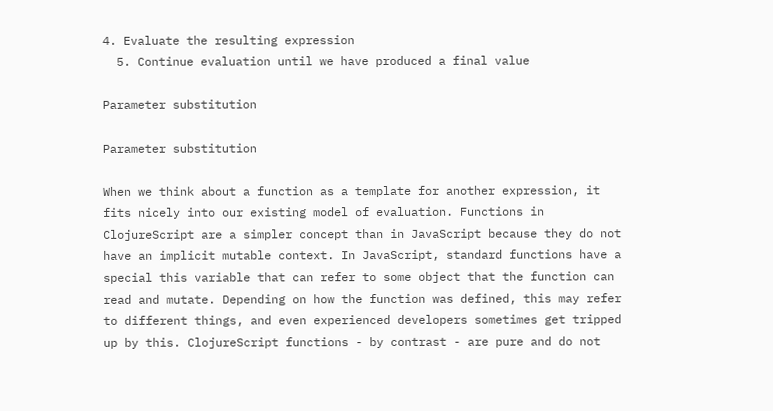4. Evaluate the resulting expression
  5. Continue evaluation until we have produced a final value

Parameter substitution

Parameter substitution

When we think about a function as a template for another expression, it fits nicely into our existing model of evaluation. Functions in ClojureScript are a simpler concept than in JavaScript because they do not have an implicit mutable context. In JavaScript, standard functions have a special this variable that can refer to some object that the function can read and mutate. Depending on how the function was defined, this may refer to different things, and even experienced developers sometimes get tripped up by this. ClojureScript functions - by contrast - are pure and do not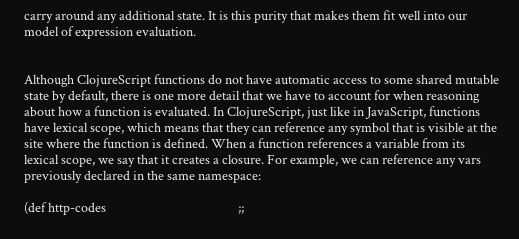carry around any additional state. It is this purity that makes them fit well into our model of expression evaluation.


Although ClojureScript functions do not have automatic access to some shared mutable state by default, there is one more detail that we have to account for when reasoning about how a function is evaluated. In ClojureScript, just like in JavaScript, functions have lexical scope, which means that they can reference any symbol that is visible at the site where the function is defined. When a function references a variable from its lexical scope, we say that it creates a closure. For example, we can reference any vars previously declared in the same namespace:

(def http-codes                                            ;;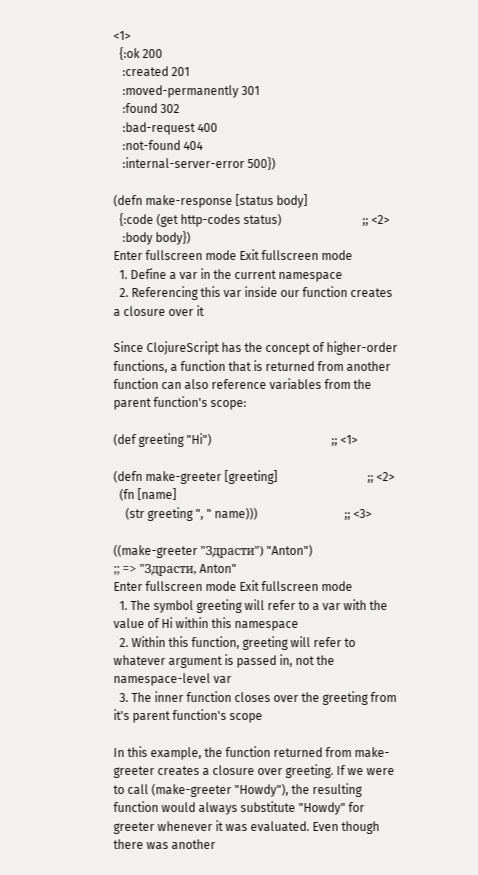<1>
  {:ok 200
   :created 201
   :moved-permanently 301
   :found 302
   :bad-request 400
   :not-found 404
   :internal-server-error 500})

(defn make-response [status body]
  {:code (get http-codes status)                           ;; <2>
   :body body})
Enter fullscreen mode Exit fullscreen mode
  1. Define a var in the current namespace
  2. Referencing this var inside our function creates a closure over it

Since ClojureScript has the concept of higher-order functions, a function that is returned from another function can also reference variables from the parent function's scope:

(def greeting "Hi")                                        ;; <1>

(defn make-greeter [greeting]                              ;; <2>
  (fn [name]
    (str greeting ", " name)))                             ;; <3>

((make-greeter "Здрасти") "Anton")
;; => "Здрасти, Anton"
Enter fullscreen mode Exit fullscreen mode
  1. The symbol greeting will refer to a var with the value of Hi within this namespace
  2. Within this function, greeting will refer to whatever argument is passed in, not the namespace-level var
  3. The inner function closes over the greeting from it's parent function's scope

In this example, the function returned from make-greeter creates a closure over greeting. If we were to call (make-greeter "Howdy"), the resulting function would always substitute "Howdy" for greeter whenever it was evaluated. Even though there was another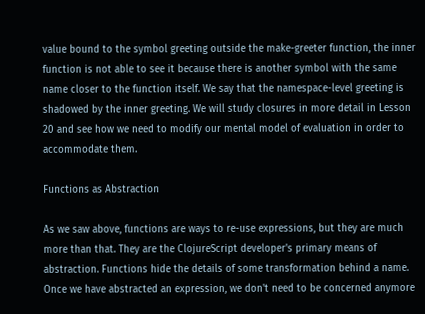value bound to the symbol greeting outside the make-greeter function, the inner function is not able to see it because there is another symbol with the same name closer to the function itself. We say that the namespace-level greeting is shadowed by the inner greeting. We will study closures in more detail in Lesson 20 and see how we need to modify our mental model of evaluation in order to accommodate them.

Functions as Abstraction

As we saw above, functions are ways to re-use expressions, but they are much more than that. They are the ClojureScript developer's primary means of abstraction. Functions hide the details of some transformation behind a name. Once we have abstracted an expression, we don't need to be concerned anymore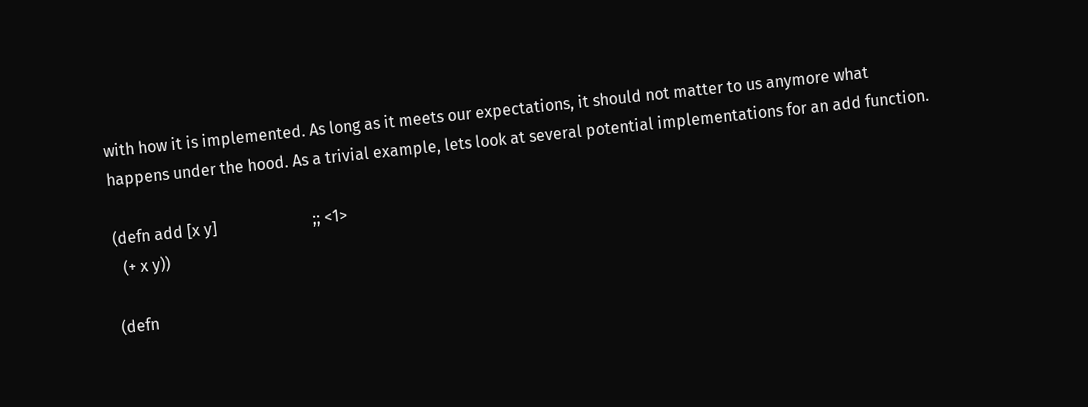with how it is implemented. As long as it meets our expectations, it should not matter to us anymore what happens under the hood. As a trivial example, lets look at several potential implementations for an add function.

(defn add [x y]                        ;; <1>
  (+ x y))

(defn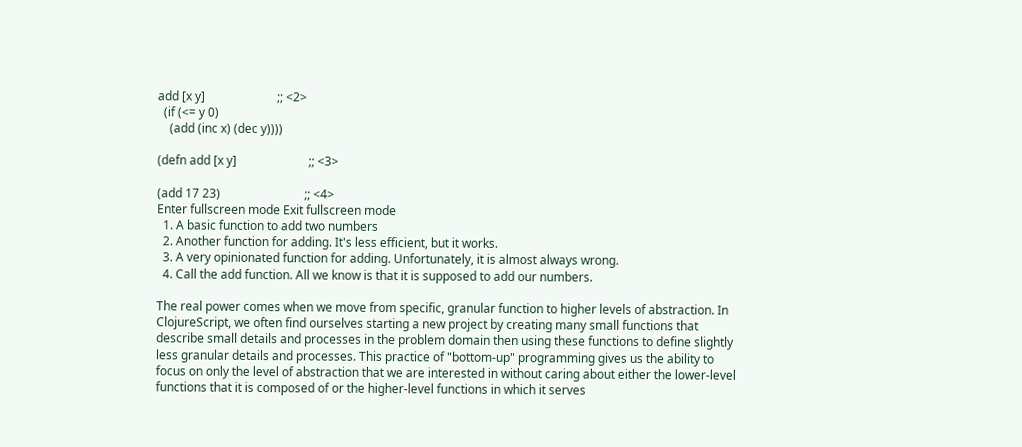add [x y]                        ;; <2>
  (if (<= y 0)
    (add (inc x) (dec y))))

(defn add [x y]                        ;; <3>

(add 17 23)                            ;; <4>
Enter fullscreen mode Exit fullscreen mode
  1. A basic function to add two numbers
  2. Another function for adding. It's less efficient, but it works.
  3. A very opinionated function for adding. Unfortunately, it is almost always wrong.
  4. Call the add function. All we know is that it is supposed to add our numbers.

The real power comes when we move from specific, granular function to higher levels of abstraction. In ClojureScript, we often find ourselves starting a new project by creating many small functions that describe small details and processes in the problem domain then using these functions to define slightly less granular details and processes. This practice of "bottom-up" programming gives us the ability to focus on only the level of abstraction that we are interested in without caring about either the lower-level functions that it is composed of or the higher-level functions in which it serves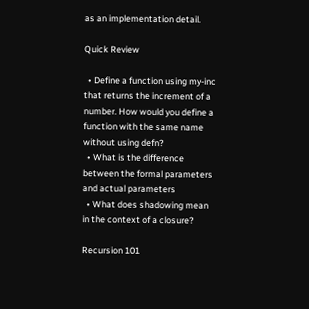as an implementation detail.

Quick Review

  • Define a function using my-inc that returns the increment of a number. How would you define a function with the same name without using defn?
  • What is the difference between the formal parameters and actual parameters
  • What does shadowing mean in the context of a closure?

Recursion 101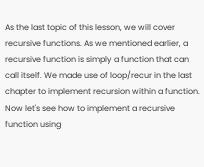As the last topic of this lesson, we will cover recursive functions. As we mentioned earlier, a recursive function is simply a function that can call itself. We made use of loop/recur in the last chapter to implement recursion within a function. Now let's see how to implement a recursive function using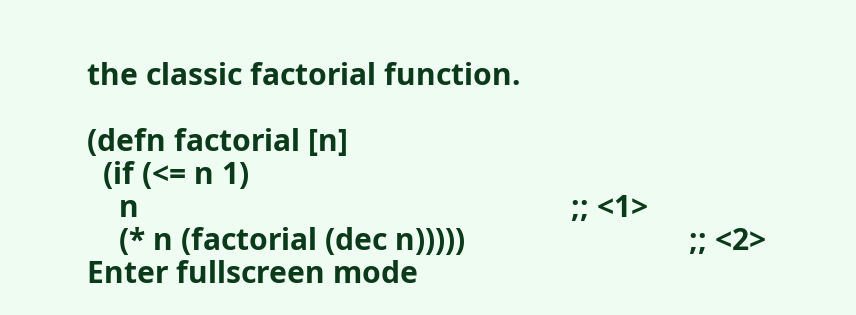the classic factorial function.

(defn factorial [n]
  (if (<= n 1)
    n                                                      ;; <1>
    (* n (factorial (dec n)))))                            ;; <2>
Enter fullscreen mode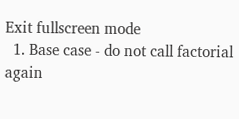Exit fullscreen mode
  1. Base case - do not call factorial again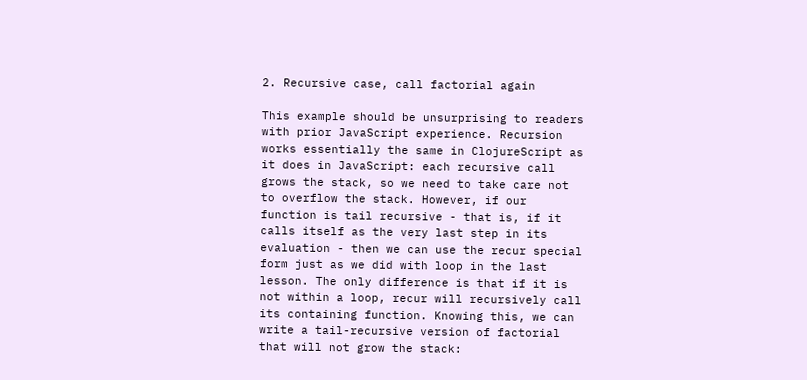2. Recursive case, call factorial again

This example should be unsurprising to readers with prior JavaScript experience. Recursion works essentially the same in ClojureScript as it does in JavaScript: each recursive call grows the stack, so we need to take care not to overflow the stack. However, if our function is tail recursive - that is, if it calls itself as the very last step in its evaluation - then we can use the recur special form just as we did with loop in the last lesson. The only difference is that if it is not within a loop, recur will recursively call its containing function. Knowing this, we can write a tail-recursive version of factorial that will not grow the stack: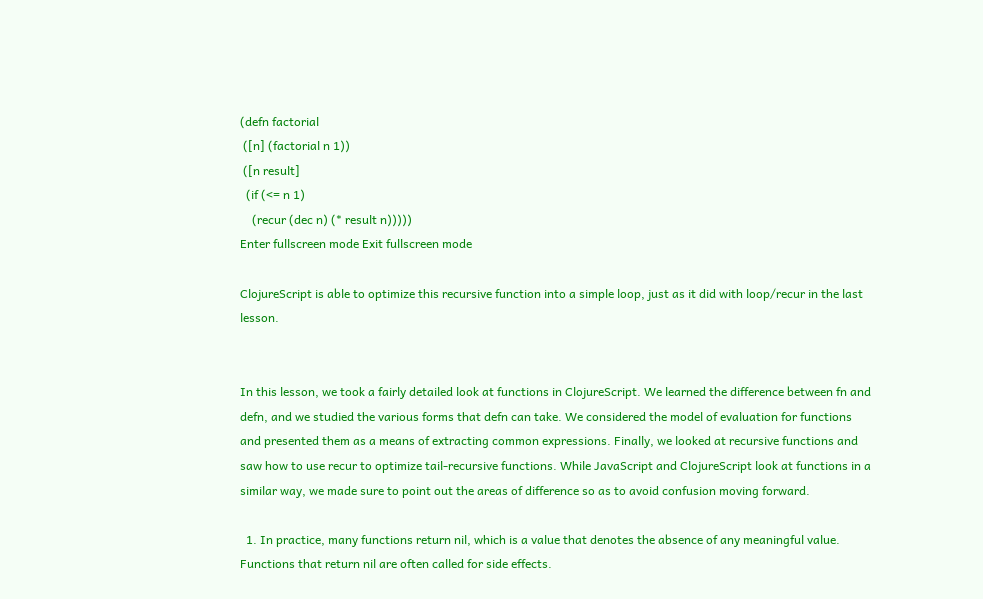(defn factorial
 ([n] (factorial n 1))
 ([n result]
  (if (<= n 1)
    (recur (dec n) (* result n)))))
Enter fullscreen mode Exit fullscreen mode

ClojureScript is able to optimize this recursive function into a simple loop, just as it did with loop/recur in the last lesson.


In this lesson, we took a fairly detailed look at functions in ClojureScript. We learned the difference between fn and defn, and we studied the various forms that defn can take. We considered the model of evaluation for functions and presented them as a means of extracting common expressions. Finally, we looked at recursive functions and saw how to use recur to optimize tail-recursive functions. While JavaScript and ClojureScript look at functions in a similar way, we made sure to point out the areas of difference so as to avoid confusion moving forward.

  1. In practice, many functions return nil, which is a value that denotes the absence of any meaningful value. Functions that return nil are often called for side effects.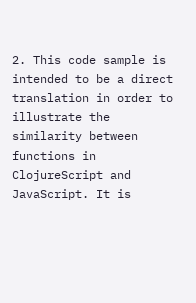2. This code sample is intended to be a direct translation in order to illustrate the similarity between functions in ClojureScript and JavaScript. It is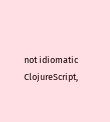not idiomatic ClojureScript,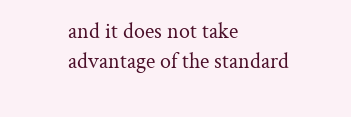and it does not take advantage of the standard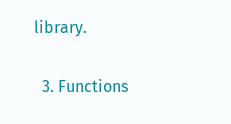library.

  3. Functions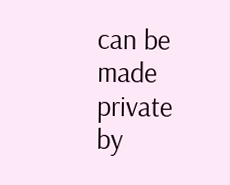can be made private by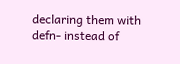declaring them with defn- instead of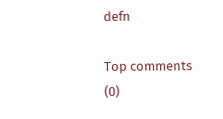defn

Top comments (0)